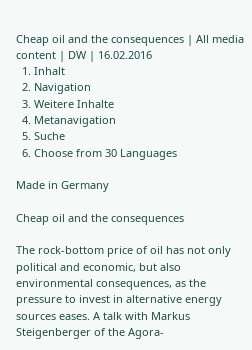Cheap oil and the consequences | All media content | DW | 16.02.2016
  1. Inhalt
  2. Navigation
  3. Weitere Inhalte
  4. Metanavigation
  5. Suche
  6. Choose from 30 Languages

Made in Germany

Cheap oil and the consequences

The rock-bottom price of oil has not only political and economic, but also environmental consequences, as the pressure to invest in alternative energy sources eases. A talk with Markus Steigenberger of the Agora-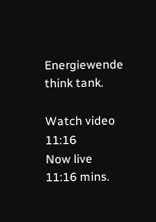Energiewende think tank.

Watch video 11:16
Now live
11:16 mins.